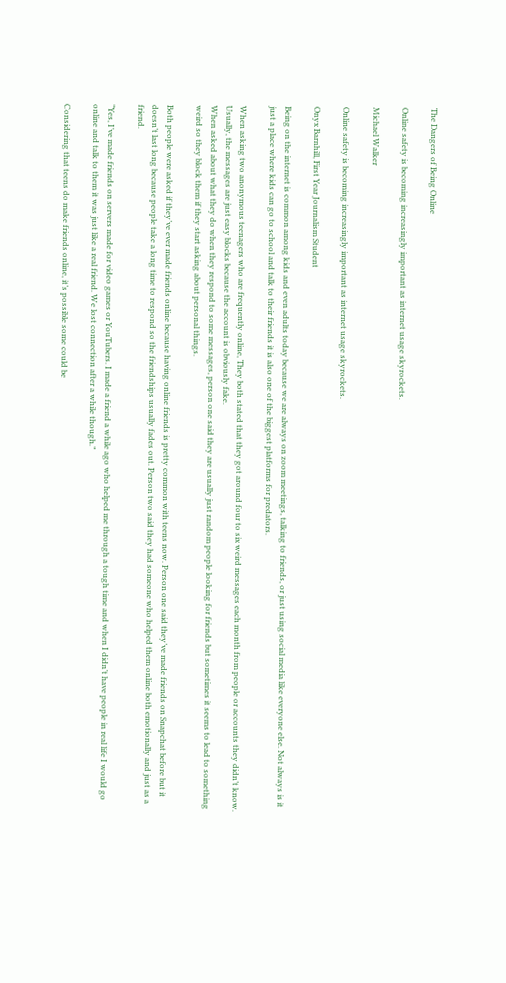The Dangers of Being Online

Online safety is becoming increasingly important as internet usage skyrockets.

Michael Walker

Online safety is becoming increasingly important as internet usage skyrockets.

Onyx Barnhill, First Year Journalism Student

Being on the internet is common among kids and even adults today because we are always on zoom meetings, talking to friends, or just using social media like everyone else. Not always is it just a place where kids can go to school and talk to their friends it is also one of the biggest platforms for predators.

When asking two anonymous teenagers who are frequently online, They both stated that they got around four to six weird messages each month from people or accounts they didn’t know. Usually, the messages are just easy blocks because the account is obviously fake.
When asked about what they do when they respond to some messages, person one said they are usually just random people looking for friends but sometimes it seems to lead to something weird so they block them if they start asking about personal things.

Both people were asked if they’ve ever made friends online because having online friends is pretty common with teens now. Person one said they’ve made friends on Snapchat before but it doesn’t last long because people take a long time to respond so the friendships usually fades out. Person two said they had someone who helped them online both emotionally and just as a friend.

“Yes, I’ve made friends on servers made for video games or YouTubers. I made a friend a while ago who helped me through a tough time and when I didn’t have people in real life I would go online and talk to them it was just like a real friend. We lost connection after a while though.”

Considering that teens do make friends online, it’s possible some could be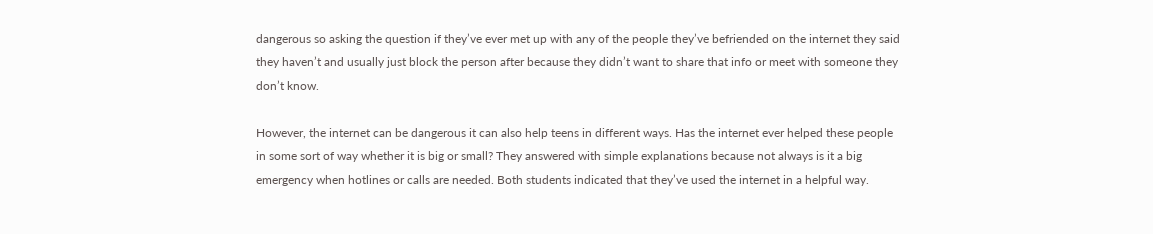dangerous so asking the question if they’ve ever met up with any of the people they’ve befriended on the internet they said they haven’t and usually just block the person after because they didn’t want to share that info or meet with someone they don’t know.

However, the internet can be dangerous it can also help teens in different ways. Has the internet ever helped these people in some sort of way whether it is big or small? They answered with simple explanations because not always is it a big emergency when hotlines or calls are needed. Both students indicated that they’ve used the internet in a helpful way.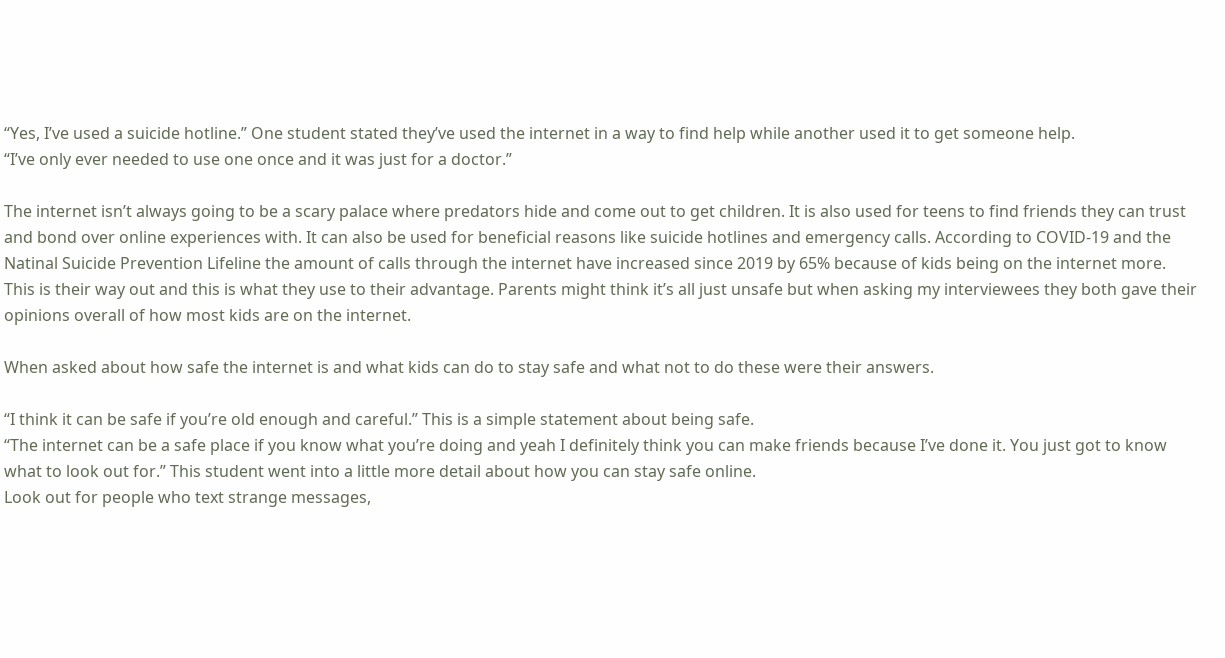“Yes, I’ve used a suicide hotline.” One student stated they’ve used the internet in a way to find help while another used it to get someone help.
“I’ve only ever needed to use one once and it was just for a doctor.”

The internet isn’t always going to be a scary palace where predators hide and come out to get children. It is also used for teens to find friends they can trust and bond over online experiences with. It can also be used for beneficial reasons like suicide hotlines and emergency calls. According to COVID-19 and the Natinal Suicide Prevention Lifeline the amount of calls through the internet have increased since 2019 by 65% because of kids being on the internet more. This is their way out and this is what they use to their advantage. Parents might think it’s all just unsafe but when asking my interviewees they both gave their opinions overall of how most kids are on the internet.

When asked about how safe the internet is and what kids can do to stay safe and what not to do these were their answers.

“I think it can be safe if you’re old enough and careful.” This is a simple statement about being safe.
“The internet can be a safe place if you know what you’re doing and yeah I definitely think you can make friends because I’ve done it. You just got to know what to look out for.” This student went into a little more detail about how you can stay safe online.
Look out for people who text strange messages,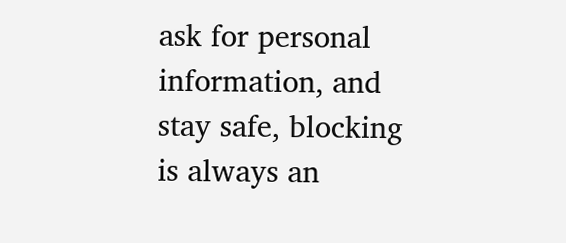ask for personal information, and stay safe, blocking is always an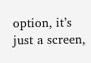option, it’s just a screen,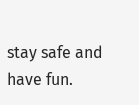stay safe and have fun.